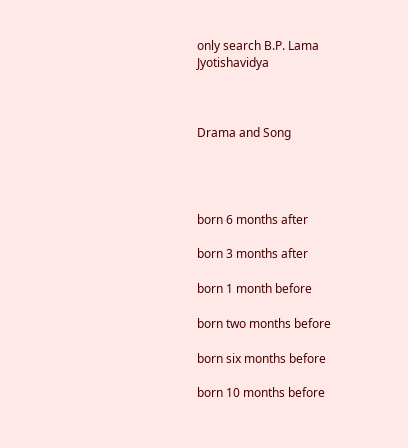only search B.P. Lama Jyotishavidya



Drama and Song




born 6 months after

born 3 months after

born 1 month before

born two months before

born six months before

born 10 months before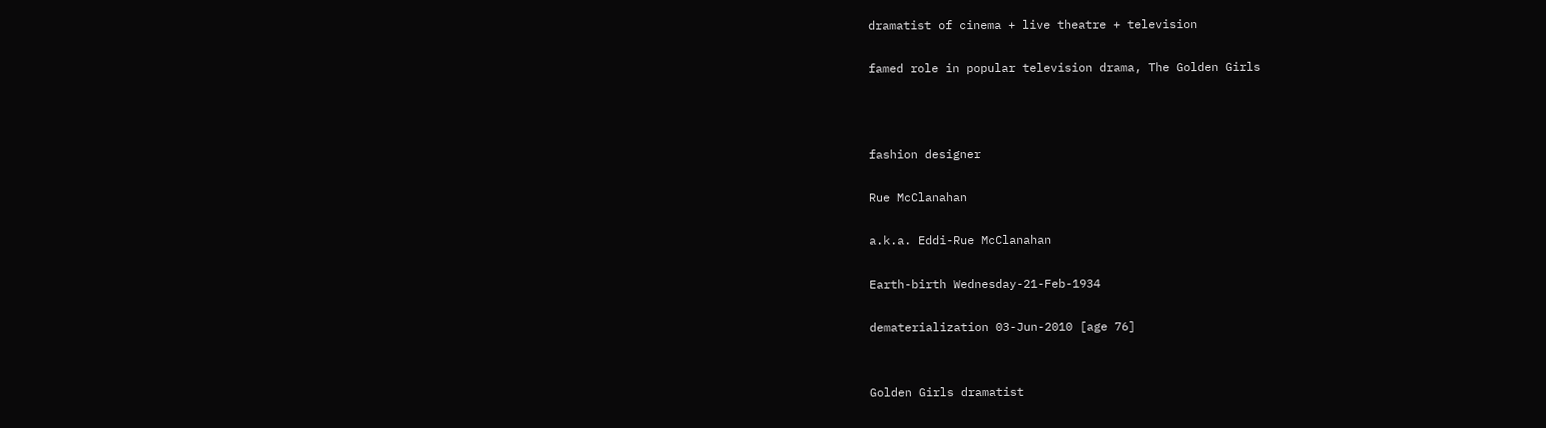dramatist of cinema + live theatre + television

famed role in popular television drama, The Golden Girls



fashion designer

Rue McClanahan

a.k.a. Eddi-Rue McClanahan

Earth-birth Wednesday-21-Feb-1934

dematerialization 03-Jun-2010 [age 76]


Golden Girls dramatist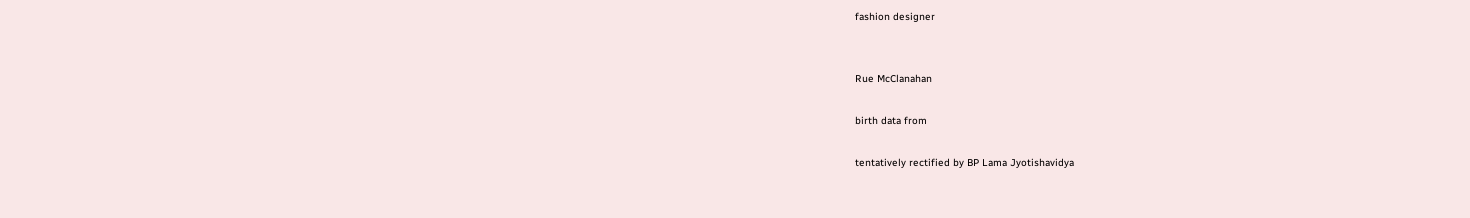fashion designer


Rue McClanahan

birth data from

tentatively rectified by BP Lama Jyotishavidya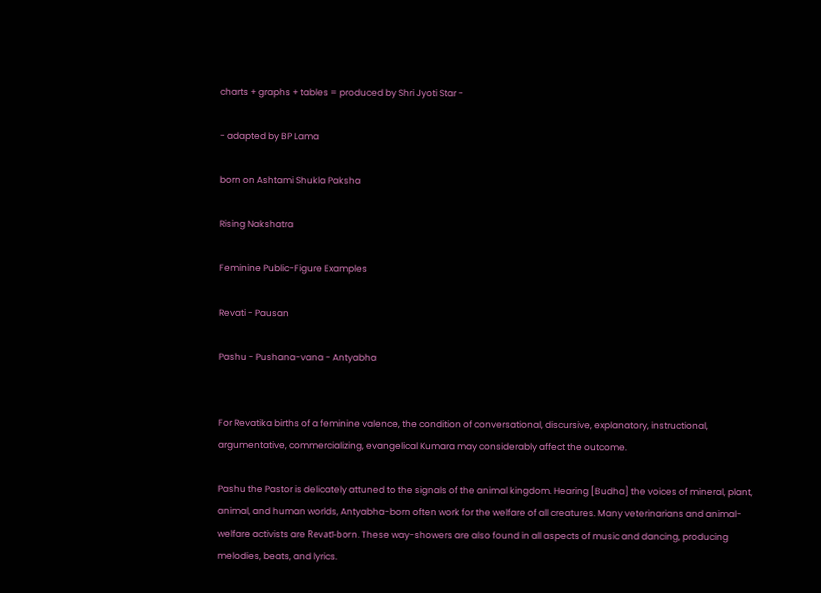charts + graphs + tables = produced by Shri Jyoti Star -

- adapted by BP Lama

born on Ashtami Shukla Paksha

Rising Nakshatra

Feminine Public-Figure Examples

Revati - Pausan

Pashu - Pushana-vana - Antyabha


For Revatika births of a feminine valence, the condition of conversational, discursive, explanatory, instructional, argumentative, commercializing, evangelical Kumara may considerably affect the outcome.

Pashu the Pastor is delicately attuned to the signals of the animal kingdom. Hearing [Budha] the voices of mineral, plant, animal, and human worlds, Antyabha-born often work for the welfare of all creatures. Many veterinarians and animal-welfare activists are Revatī-born. These way-showers are also found in all aspects of music and dancing, producing melodies, beats, and lyrics.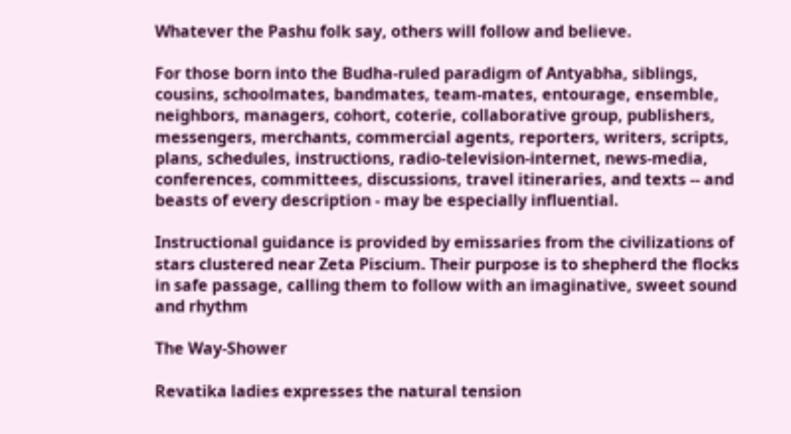Whatever the Pashu folk say, others will follow and believe.

For those born into the Budha-ruled paradigm of Antyabha, siblings, cousins, schoolmates, bandmates, team-mates, entourage, ensemble, neighbors, managers, cohort, coterie, collaborative group, publishers, messengers, merchants, commercial agents, reporters, writers, scripts, plans, schedules, instructions, radio-television-internet, news-media, conferences, committees, discussions, travel itineraries, and texts -- and beasts of every description - may be especially influential.

Instructional guidance is provided by emissaries from the civilizations of stars clustered near Zeta Piscium. Their purpose is to shepherd the flocks in safe passage, calling them to follow with an imaginative, sweet sound and rhythm

The Way-Shower

Revatika ladies expresses the natural tension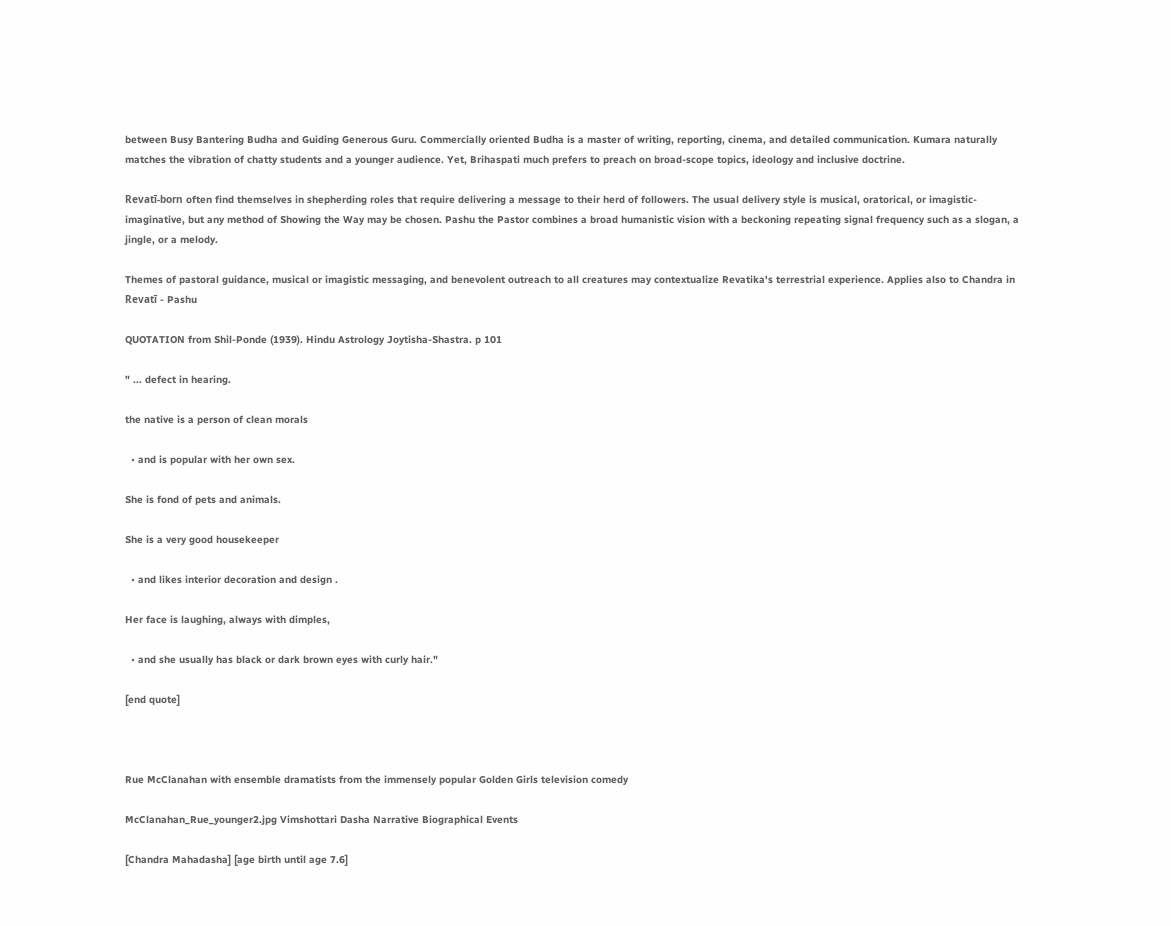between Busy Bantering Budha and Guiding Generous Guru. Commercially oriented Budha is a master of writing, reporting, cinema, and detailed communication. Kumara naturally matches the vibration of chatty students and a younger audience. Yet, Brihaspati much prefers to preach on broad-scope topics, ideology and inclusive doctrine.

Revatī-born often find themselves in shepherding roles that require delivering a message to their herd of followers. The usual delivery style is musical, oratorical, or imagistic-imaginative, but any method of Showing the Way may be chosen. Pashu the Pastor combines a broad humanistic vision with a beckoning repeating signal frequency such as a slogan, a jingle, or a melody.

Themes of pastoral guidance, musical or imagistic messaging, and benevolent outreach to all creatures may contextualize Revatika's terrestrial experience. Applies also to Chandra in Revatī - Pashu

QUOTATION from Shil-Ponde (1939). Hindu Astrology Joytisha-Shastra. p 101

" ... defect in hearing.

the native is a person of clean morals

  • and is popular with her own sex.

She is fond of pets and animals.

She is a very good housekeeper

  • and likes interior decoration and design .

Her face is laughing, always with dimples,

  • and she usually has black or dark brown eyes with curly hair."

[end quote]



Rue McClanahan with ensemble dramatists from the immensely popular Golden Girls television comedy

McClanahan_Rue_younger2.jpg Vimshottari Dasha Narrative Biographical Events

[Chandra Mahadasha] [age birth until age 7.6]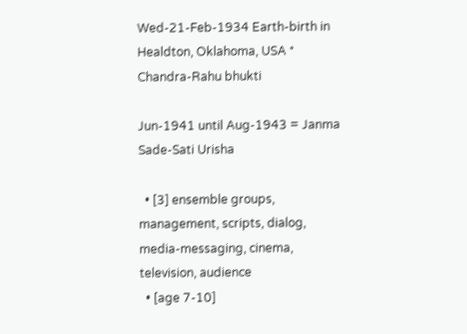Wed-21-Feb-1934 Earth-birth in Healdton, Oklahoma, USA * Chandra-Rahu bhukti

Jun-1941 until Aug-1943 = Janma Sade-Sati Urisha

  • [3] ensemble groups, management, scripts, dialog, media-messaging, cinema, television, audience
  • [age 7-10]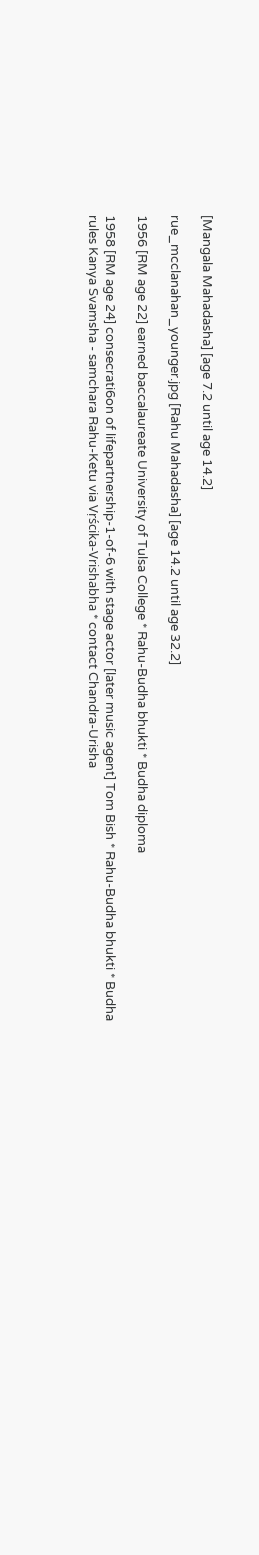[Mangala Mahadasha] [age 7.2 until age 14.2]

rue_mcclanahan_younger.jpg [Rahu Mahadasha] [age 14.2 until age 32.2]

1956 [RM age 22] earned baccalaureate University of Tulsa College * Rahu-Budha bhukti * Budha diploma

1958 [RM age 24] consecrati6on of lifepartnership-1-of-6 with stage actor [later music agent] Tom Bish * Rahu-Budha bhukti * Budha rules Kanya Svamsha - samchara Rahu-Ketu via Vṛścika-Vrishabha * contact Chandra-Urisha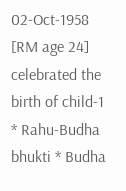02-Oct-1958 [RM age 24] celebrated the birth of child-1 * Rahu-Budha bhukti * Budha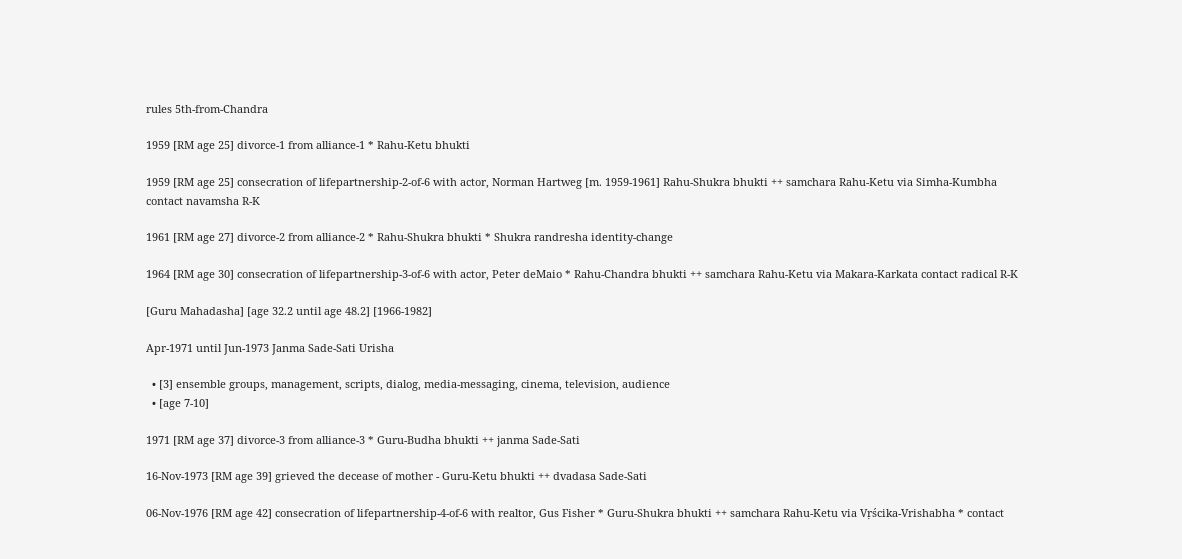rules 5th-from-Chandra

1959 [RM age 25] divorce-1 from alliance-1 * Rahu-Ketu bhukti

1959 [RM age 25] consecration of lifepartnership-2-of-6 with actor, Norman Hartweg [m. 1959-1961] Rahu-Shukra bhukti ++ samchara Rahu-Ketu via Simha-Kumbha contact navamsha R-K

1961 [RM age 27] divorce-2 from alliance-2 * Rahu-Shukra bhukti * Shukra randresha identity-change

1964 [RM age 30] consecration of lifepartnership-3-of-6 with actor, Peter deMaio * Rahu-Chandra bhukti ++ samchara Rahu-Ketu via Makara-Karkata contact radical R-K

[Guru Mahadasha] [age 32.2 until age 48.2] [1966-1982]

Apr-1971 until Jun-1973 Janma Sade-Sati Urisha

  • [3] ensemble groups, management, scripts, dialog, media-messaging, cinema, television, audience
  • [age 7-10]

1971 [RM age 37] divorce-3 from alliance-3 * Guru-Budha bhukti ++ janma Sade-Sati

16-Nov-1973 [RM age 39] grieved the decease of mother - Guru-Ketu bhukti ++ dvadasa Sade-Sati

06-Nov-1976 [RM age 42] consecration of lifepartnership-4-of-6 with realtor, Gus Fisher * Guru-Shukra bhukti ++ samchara Rahu-Ketu via Vṛścika-Vrishabha * contact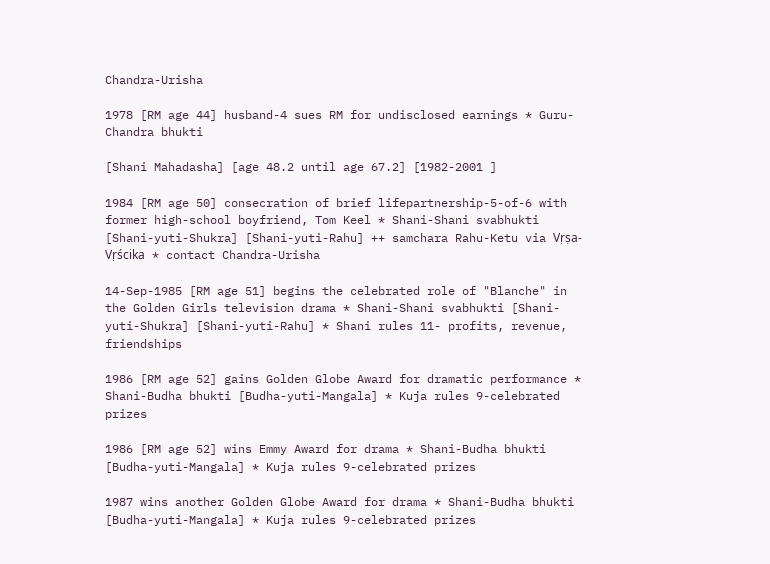Chandra-Urisha

1978 [RM age 44] husband-4 sues RM for undisclosed earnings * Guru-Chandra bhukti

[Shani Mahadasha] [age 48.2 until age 67.2] [1982-2001 ]

1984 [RM age 50] consecration of brief lifepartnership-5-of-6 with former high-school boyfriend, Tom Keel * Shani-Shani svabhukti [Shani-yuti-Shukra] [Shani-yuti-Rahu] ++ samchara Rahu-Ketu via Vṛṣa-Vṛścika * contact Chandra-Urisha

14-Sep-1985 [RM age 51] begins the celebrated role of "Blanche" in the Golden Girls television drama * Shani-Shani svabhukti [Shani-yuti-Shukra] [Shani-yuti-Rahu] * Shani rules 11- profits, revenue, friendships

1986 [RM age 52] gains Golden Globe Award for dramatic performance * Shani-Budha bhukti [Budha-yuti-Mangala] * Kuja rules 9-celebrated prizes

1986 [RM age 52] wins Emmy Award for drama * Shani-Budha bhukti [Budha-yuti-Mangala] * Kuja rules 9-celebrated prizes

1987 wins another Golden Globe Award for drama * Shani-Budha bhukti [Budha-yuti-Mangala] * Kuja rules 9-celebrated prizes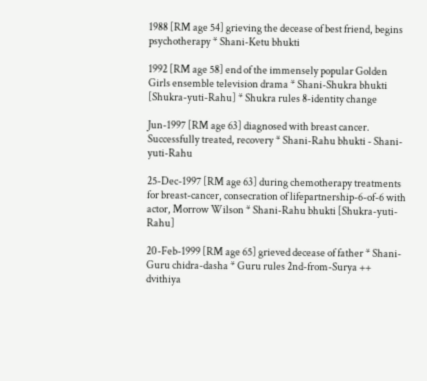1988 [RM age 54] grieving the decease of best friend, begins psychotherapy * Shani-Ketu bhukti

1992 [RM age 58] end of the immensely popular Golden Girls ensemble television drama * Shani-Shukra bhukti [Shukra-yuti-Rahu] * Shukra rules 8-identity change

Jun-1997 [RM age 63] diagnosed with breast cancer. Successfully treated, recovery * Shani-Rahu bhukti - Shani-yuti-Rahu

25-Dec-1997 [RM age 63] during chemotherapy treatments for breast-cancer, consecration of lifepartnership-6-of-6 with actor, Morrow Wilson * Shani-Rahu bhukti [Shukra-yuti-Rahu]

20-Feb-1999 [RM age 65] grieved decease of father * Shani-Guru chidra-dasha * Guru rules 2nd-from-Surya ++ dvithiya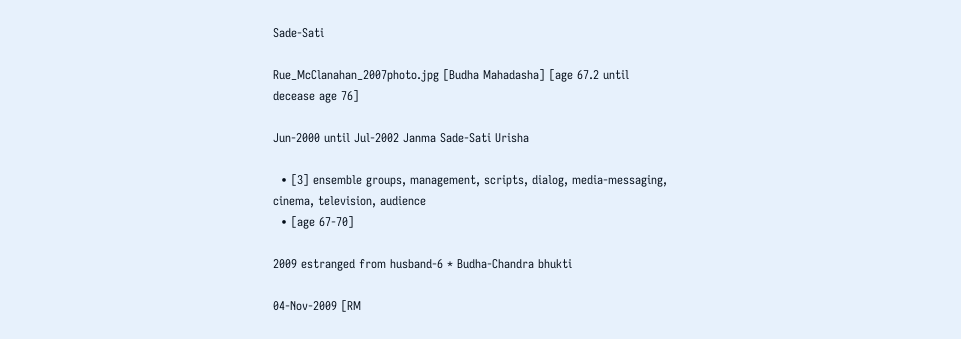Sade-Sati

Rue_McClanahan_2007photo.jpg [Budha Mahadasha] [age 67.2 until decease age 76]

Jun-2000 until Jul-2002 Janma Sade-Sati Urisha

  • [3] ensemble groups, management, scripts, dialog, media-messaging, cinema, television, audience
  • [age 67-70]

2009 estranged from husband-6 * Budha-Chandra bhukti

04-Nov-2009 [RM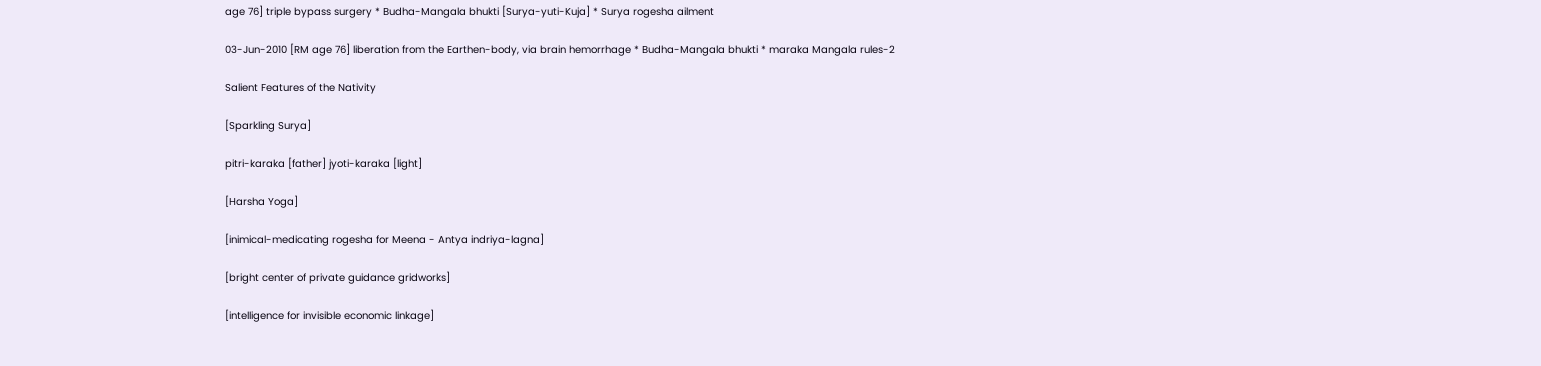age 76] triple bypass surgery * Budha-Mangala bhukti [Surya-yuti-Kuja] * Surya rogesha ailment

03-Jun-2010 [RM age 76] liberation from the Earthen-body, via brain hemorrhage * Budha-Mangala bhukti * maraka Mangala rules-2

Salient Features of the Nativity

[Sparkling Surya]

pitri-karaka [father] jyoti-karaka [light]

[Harsha Yoga]

[inimical-medicating rogesha for Meena - Antya indriya-lagna]

[bright center of private guidance gridworks]

[intelligence for invisible economic linkage]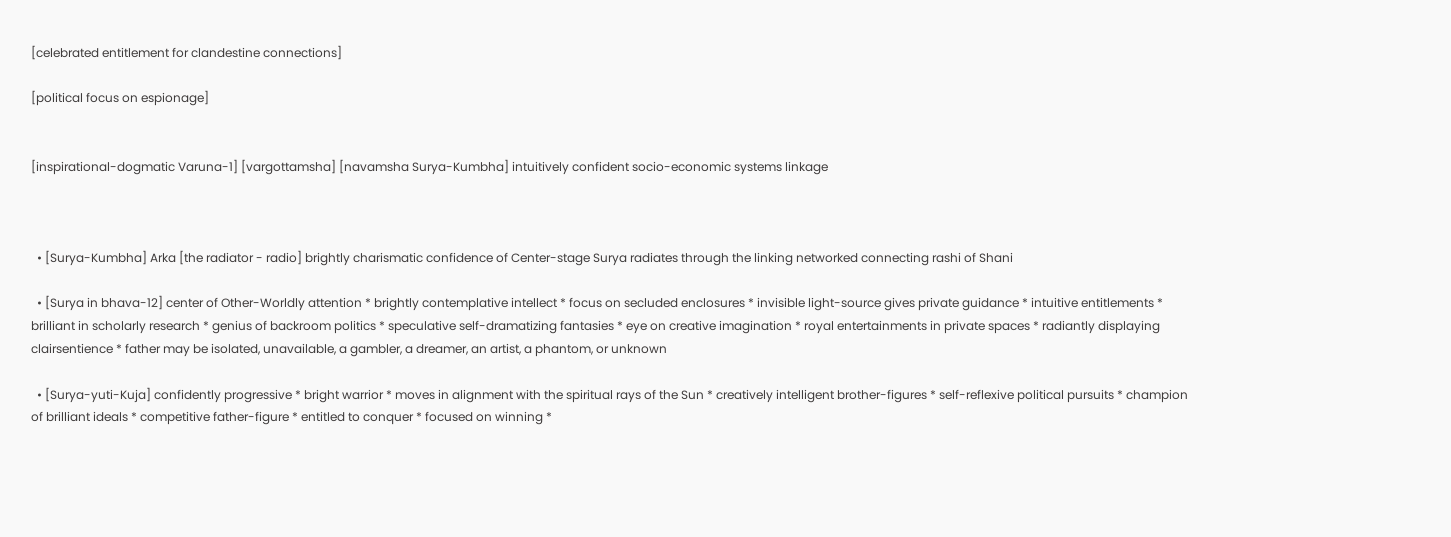[celebrated entitlement for clandestine connections]

[political focus on espionage]


[inspirational-dogmatic Varuna-1] [vargottamsha] [navamsha Surya-Kumbha] intuitively confident socio-economic systems linkage



  • [Surya-Kumbha] Arka [the radiator - radio] brightly charismatic confidence of Center-stage Surya radiates through the linking networked connecting rashi of Shani

  • [Surya in bhava-12] center of Other-Worldly attention * brightly contemplative intellect * focus on secluded enclosures * invisible light-source gives private guidance * intuitive entitlements * brilliant in scholarly research * genius of backroom politics * speculative self-dramatizing fantasies * eye on creative imagination * royal entertainments in private spaces * radiantly displaying clairsentience * father may be isolated, unavailable, a gambler, a dreamer, an artist, a phantom, or unknown

  • [Surya-yuti-Kuja] confidently progressive * bright warrior * moves in alignment with the spiritual rays of the Sun * creatively intelligent brother-figures * self-reflexive political pursuits * champion of brilliant ideals * competitive father-figure * entitled to conquer * focused on winning *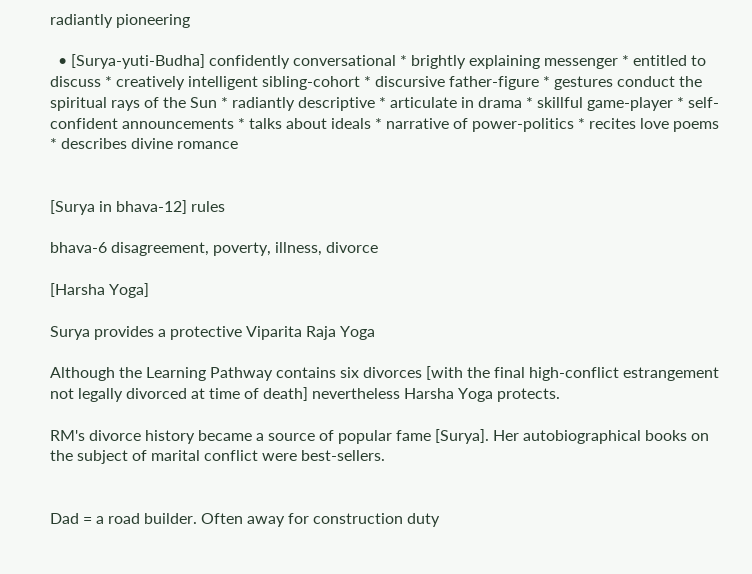radiantly pioneering

  • [Surya-yuti-Budha] confidently conversational * brightly explaining messenger * entitled to discuss * creatively intelligent sibling-cohort * discursive father-figure * gestures conduct the spiritual rays of the Sun * radiantly descriptive * articulate in drama * skillful game-player * self-confident announcements * talks about ideals * narrative of power-politics * recites love poems * describes divine romance


[Surya in bhava-12] rules

bhava-6 disagreement, poverty, illness, divorce

[Harsha Yoga]

Surya provides a protective Viparita Raja Yoga

Although the Learning Pathway contains six divorces [with the final high-conflict estrangement not legally divorced at time of death] nevertheless Harsha Yoga protects.

RM's divorce history became a source of popular fame [Surya]. Her autobiographical books on the subject of marital conflict were best-sellers.


Dad = a road builder. Often away for construction duty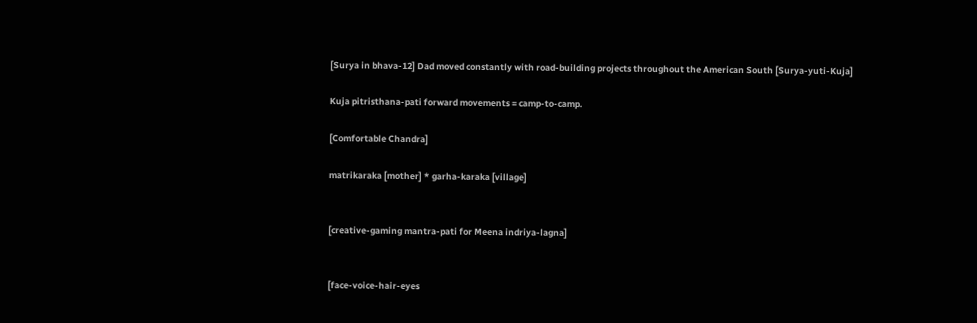[Surya in bhava-12] Dad moved constantly with road-building projects throughout the American South [Surya-yuti-Kuja]

Kuja pitristhana-pati forward movements = camp-to-camp.

[Comfortable Chandra]

matrikaraka [mother] * garha-karaka [village]


[creative-gaming mantra-pati for Meena indriya-lagna]


[face-voice-hair-eyes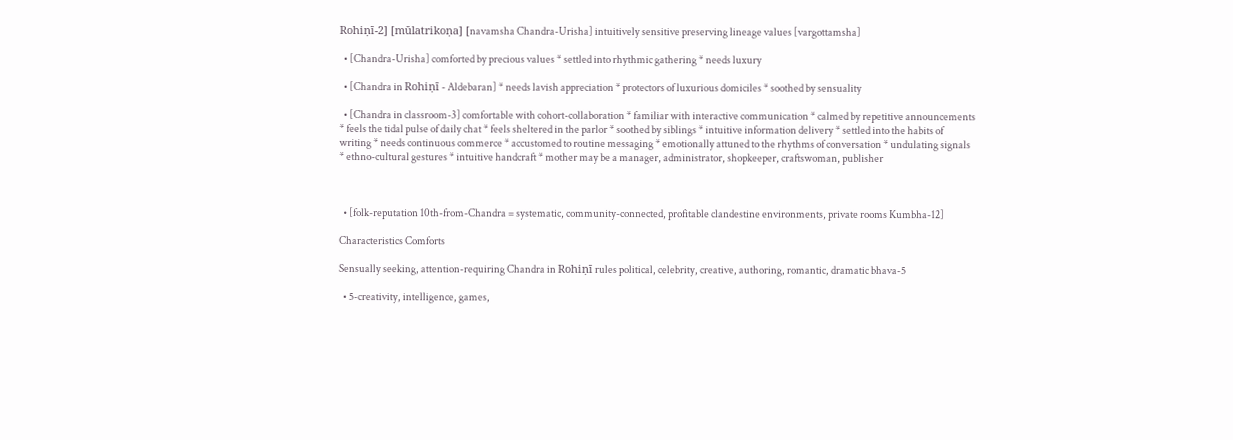Rohiṇī-2] [mūlatrikoṇa] [navamsha Chandra-Urisha] intuitively sensitive preserving lineage values [vargottamsha]

  • [Chandra-Urisha] comforted by precious values * settled into rhythmic gathering * needs luxury

  • [Chandra in Rohiṇī - Aldebaran] * needs lavish appreciation * protectors of luxurious domiciles * soothed by sensuality

  • [Chandra in classroom-3] comfortable with cohort-collaboration * familiar with interactive communication * calmed by repetitive announcements * feels the tidal pulse of daily chat * feels sheltered in the parlor * soothed by siblings * intuitive information delivery * settled into the habits of writing * needs continuous commerce * accustomed to routine messaging * emotionally attuned to the rhythms of conversation * undulating signals * ethno-cultural gestures * intuitive handcraft * mother may be a manager, administrator, shopkeeper, craftswoman, publisher



  • [folk-reputation 10th-from-Chandra = systematic, community-connected, profitable clandestine environments, private rooms Kumbha-12]

Characteristics Comforts

Sensually seeking, attention-requiring Chandra in Rohiṇī rules political, celebrity, creative, authoring, romantic, dramatic bhava-5

  • 5-creativity, intelligence, games,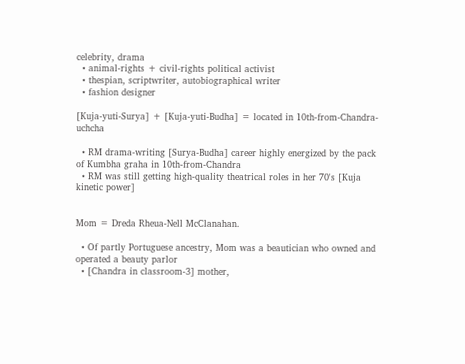celebrity, drama
  • animal-rights + civil-rights political activist
  • thespian, scriptwriter, autobiographical writer
  • fashion designer

[Kuja-yuti-Surya] + [Kuja-yuti-Budha] = located in 10th-from-Chandra-uchcha

  • RM drama-writing [Surya-Budha] career highly energized by the pack of Kumbha graha in 10th-from-Chandra
  • RM was still getting high-quality theatrical roles in her 70's [Kuja kinetic power]


Mom = Dreda Rheua-Nell McClanahan.

  • Of partly Portuguese ancestry, Mom was a beautician who owned and operated a beauty parlor
  • [Chandra in classroom-3] mother,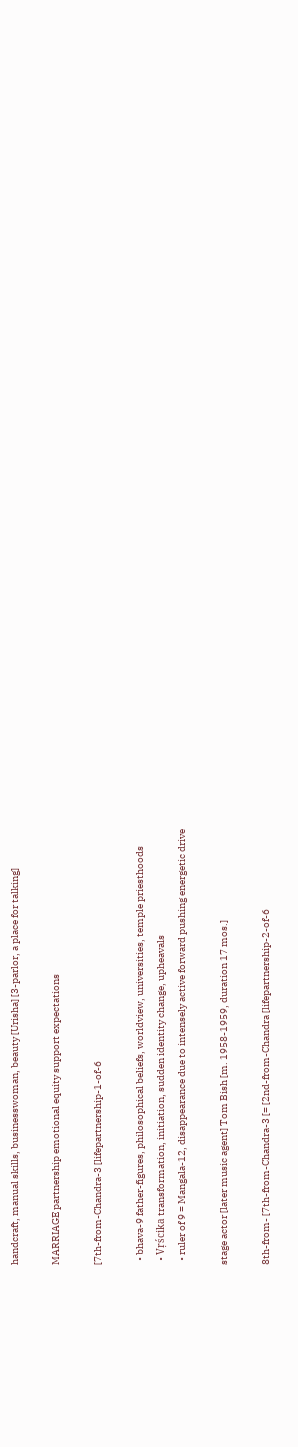handcraft, manual skills, businesswoman, beauty [Urisha] [3-parlor, a place for talking]

MARRIAGE partnership emotional equity support expectations

[7th-from-Chandra-3 [lifepartnership-1-of-6

  • bhava-9 father-figures, philosophical beliefs, worldview, universities, temple priesthoods
  • Vṛścika transformation, initiation, sudden identity change, upheavals
  • ruler of 9 = Mangala-12, disappearance due to intensely active forward pushing energetic drive

stage actor [later music agent] Tom Bish [m. 1958-1959, duration 17 mos.]

8th-from- [7th-from-Chandra-3 [= [2nd-from-Chandra [lifepartnership-2-of-6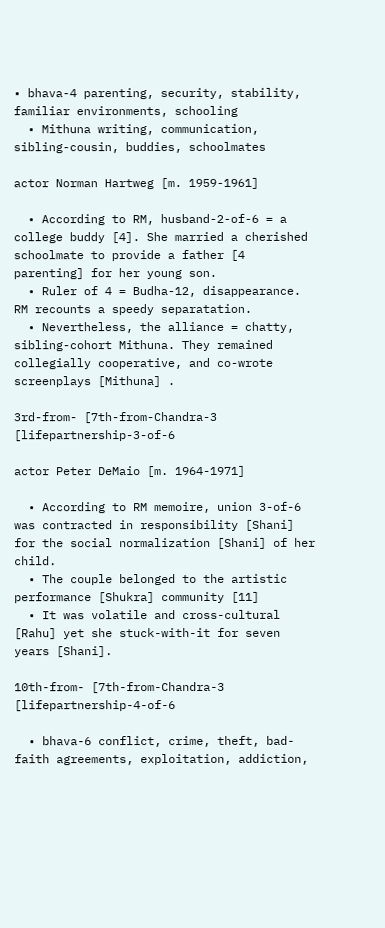• bhava-4 parenting, security, stability, familiar environments, schooling
  • Mithuna writing, communication, sibling-cousin, buddies, schoolmates

actor Norman Hartweg [m. 1959-1961]

  • According to RM, husband-2-of-6 = a college buddy [4]. She married a cherished schoolmate to provide a father [4 parenting] for her young son.
  • Ruler of 4 = Budha-12, disappearance. RM recounts a speedy separatation.
  • Nevertheless, the alliance = chatty, sibling-cohort Mithuna. They remained collegially cooperative, and co-wrote screenplays [Mithuna] .

3rd-from- [7th-from-Chandra-3 [lifepartnership-3-of-6

actor Peter DeMaio [m. 1964-1971]

  • According to RM memoire, union 3-of-6 was contracted in responsibility [Shani] for the social normalization [Shani] of her child.
  • The couple belonged to the artistic performance [Shukra] community [11]
  • It was volatile and cross-cultural [Rahu] yet she stuck-with-it for seven years [Shani].

10th-from- [7th-from-Chandra-3 [lifepartnership-4-of-6

  • bhava-6 conflict, crime, theft, bad-faith agreements, exploitation, addiction,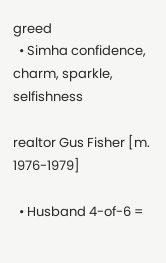greed
  • Simha confidence, charm, sparkle, selfishness

realtor Gus Fisher [m. 1976-1979]

  • Husband 4-of-6 =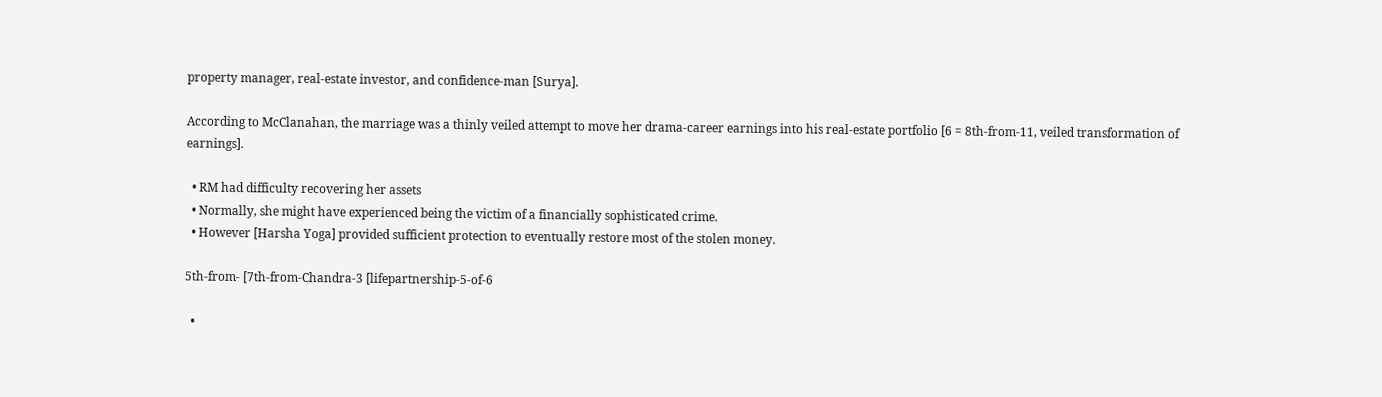property manager, real-estate investor, and confidence-man [Surya].

According to McClanahan, the marriage was a thinly veiled attempt to move her drama-career earnings into his real-estate portfolio [6 = 8th-from-11, veiled transformation of earnings].

  • RM had difficulty recovering her assets
  • Normally, she might have experienced being the victim of a financially sophisticated crime.
  • However [Harsha Yoga] provided sufficient protection to eventually restore most of the stolen money.

5th-from- [7th-from-Chandra-3 [lifepartnership-5-of-6

  •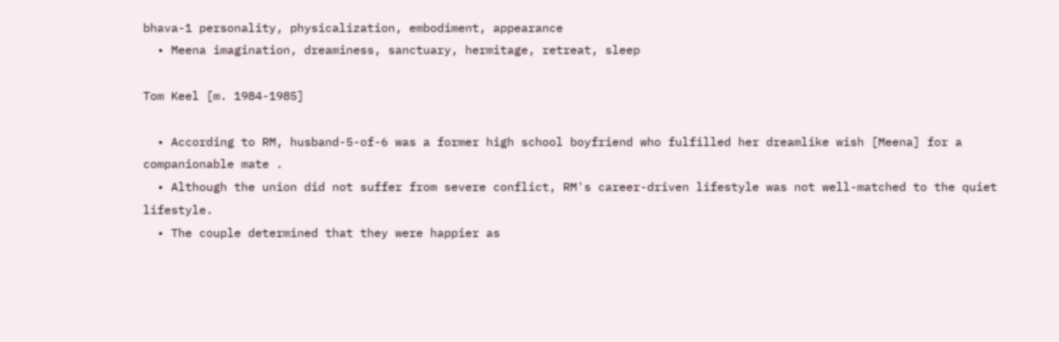bhava-1 personality, physicalization, embodiment, appearance
  • Meena imagination, dreaminess, sanctuary, hermitage, retreat, sleep

Tom Keel [m. 1984-1985]

  • According to RM, husband-5-of-6 was a former high school boyfriend who fulfilled her dreamlike wish [Meena] for a companionable mate .
  • Although the union did not suffer from severe conflict, RM's career-driven lifestyle was not well-matched to the quiet lifestyle.
  • The couple determined that they were happier as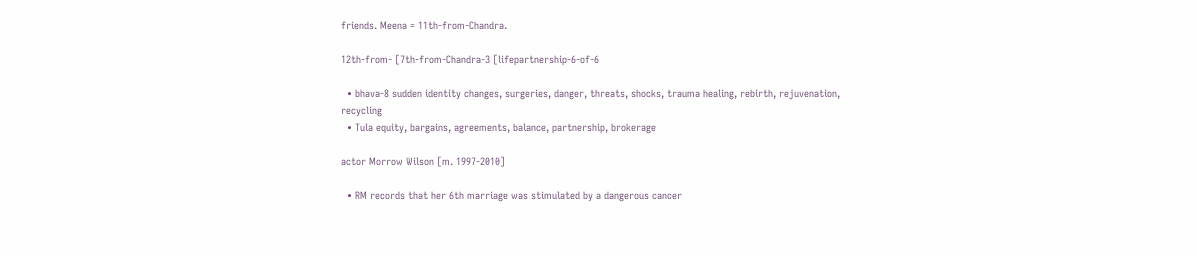friends. Meena = 11th-from-Chandra.

12th-from- [7th-from-Chandra-3 [lifepartnership-6-of-6

  • bhava-8 sudden identity changes, surgeries, danger, threats, shocks, trauma healing, rebirth, rejuvenation, recycling
  • Tula equity, bargains, agreements, balance, partnership, brokerage

actor Morrow Wilson [m. 1997-2010]

  • RM records that her 6th marriage was stimulated by a dangerous cancer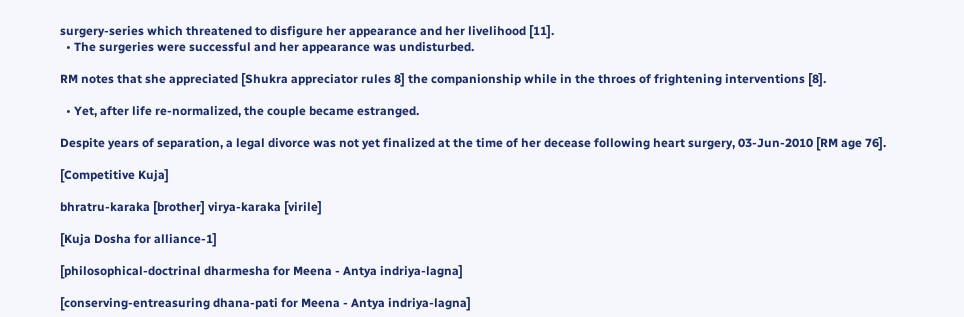surgery-series which threatened to disfigure her appearance and her livelihood [11].
  • The surgeries were successful and her appearance was undisturbed.

RM notes that she appreciated [Shukra appreciator rules 8] the companionship while in the throes of frightening interventions [8].

  • Yet, after life re-normalized, the couple became estranged.

Despite years of separation, a legal divorce was not yet finalized at the time of her decease following heart surgery, 03-Jun-2010 [RM age 76].

[Competitive Kuja]

bhratru-karaka [brother] virya-karaka [virile]

[Kuja Dosha for alliance-1]

[philosophical-doctrinal dharmesha for Meena - Antya indriya-lagna]

[conserving-entreasuring dhana-pati for Meena - Antya indriya-lagna]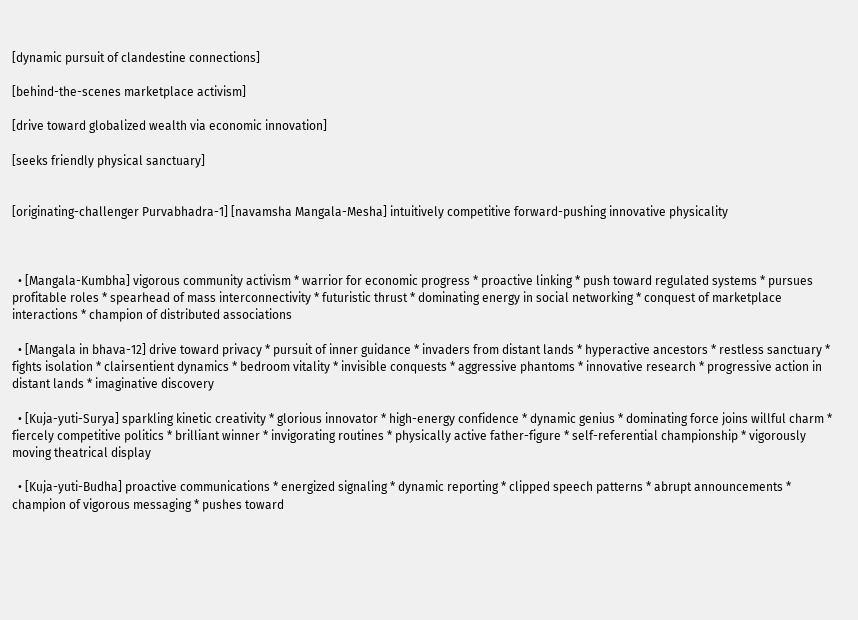[dynamic pursuit of clandestine connections]

[behind-the-scenes marketplace activism]

[drive toward globalized wealth via economic innovation]

[seeks friendly physical sanctuary]


[originating-challenger Purvabhadra-1] [navamsha Mangala-Mesha] intuitively competitive forward-pushing innovative physicality



  • [Mangala-Kumbha] vigorous community activism * warrior for economic progress * proactive linking * push toward regulated systems * pursues profitable roles * spearhead of mass interconnectivity * futuristic thrust * dominating energy in social networking * conquest of marketplace interactions * champion of distributed associations

  • [Mangala in bhava-12] drive toward privacy * pursuit of inner guidance * invaders from distant lands * hyperactive ancestors * restless sanctuary * fights isolation * clairsentient dynamics * bedroom vitality * invisible conquests * aggressive phantoms * innovative research * progressive action in distant lands * imaginative discovery

  • [Kuja-yuti-Surya] sparkling kinetic creativity * glorious innovator * high-energy confidence * dynamic genius * dominating force joins willful charm * fiercely competitive politics * brilliant winner * invigorating routines * physically active father-figure * self-referential championship * vigorously moving theatrical display

  • [Kuja-yuti-Budha] proactive communications * energized signaling * dynamic reporting * clipped speech patterns * abrupt announcements * champion of vigorous messaging * pushes toward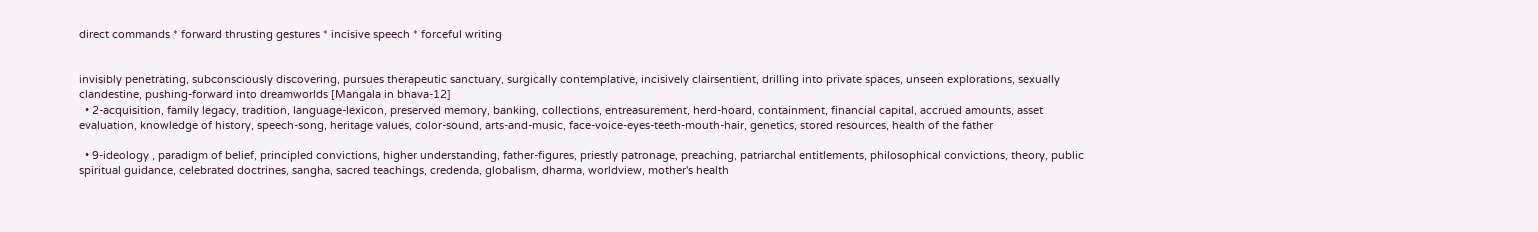direct commands * forward thrusting gestures * incisive speech * forceful writing


invisibly penetrating, subconsciously discovering, pursues therapeutic sanctuary, surgically contemplative, incisively clairsentient, drilling into private spaces, unseen explorations, sexually clandestine, pushing-forward into dreamworlds [Mangala in bhava-12]
  • 2-acquisition, family legacy, tradition, language-lexicon, preserved memory, banking, collections, entreasurement, herd-hoard, containment, financial capital, accrued amounts, asset evaluation, knowledge of history, speech-song, heritage values, color-sound, arts-and-music, face-voice-eyes-teeth-mouth-hair, genetics, stored resources, health of the father

  • 9-ideology , paradigm of belief, principled convictions, higher understanding, father-figures, priestly patronage, preaching, patriarchal entitlements, philosophical convictions, theory, public spiritual guidance, celebrated doctrines, sangha, sacred teachings, credenda, globalism, dharma, worldview, mother's health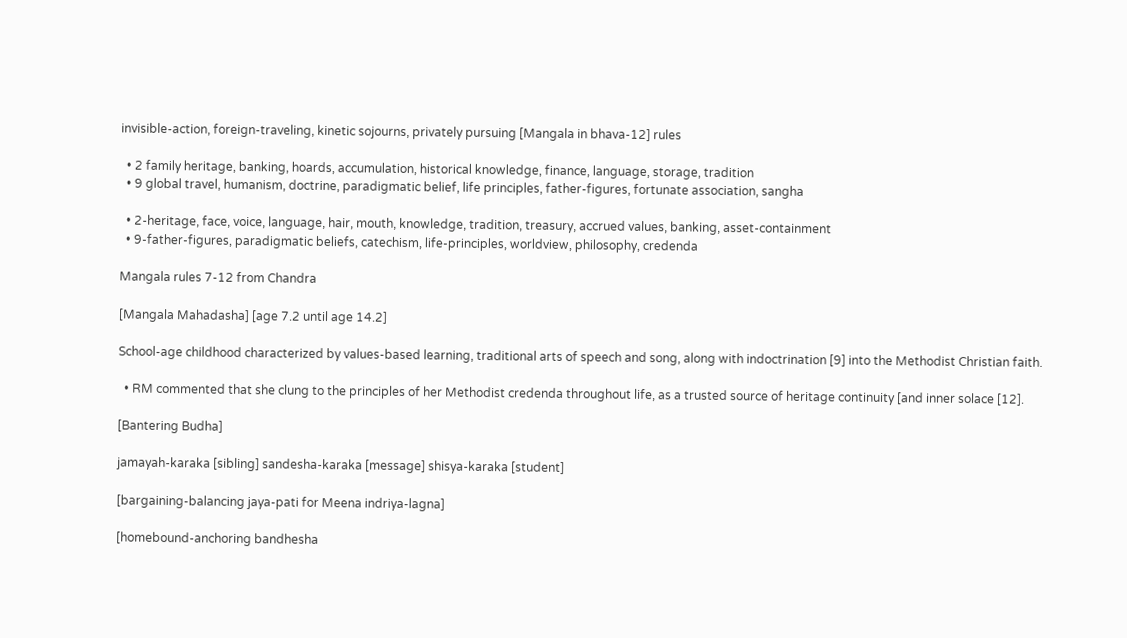invisible-action, foreign-traveling, kinetic sojourns, privately pursuing [Mangala in bhava-12] rules

  • 2 family heritage, banking, hoards, accumulation, historical knowledge, finance, language, storage, tradition
  • 9 global travel, humanism, doctrine, paradigmatic belief, life principles, father-figures, fortunate association, sangha

  • 2-heritage, face, voice, language, hair, mouth, knowledge, tradition, treasury, accrued values, banking, asset-containment
  • 9-father-figures, paradigmatic beliefs, catechism, life-principles, worldview, philosophy, credenda

Mangala rules 7-12 from Chandra

[Mangala Mahadasha] [age 7.2 until age 14.2]

School-age childhood characterized by values-based learning, traditional arts of speech and song, along with indoctrination [9] into the Methodist Christian faith.

  • RM commented that she clung to the principles of her Methodist credenda throughout life, as a trusted source of heritage continuity [and inner solace [12].

[Bantering Budha]

jamayah-karaka [sibling] sandesha-karaka [message] shisya-karaka [student]

[bargaining-balancing jaya-pati for Meena indriya-lagna]

[homebound-anchoring bandhesha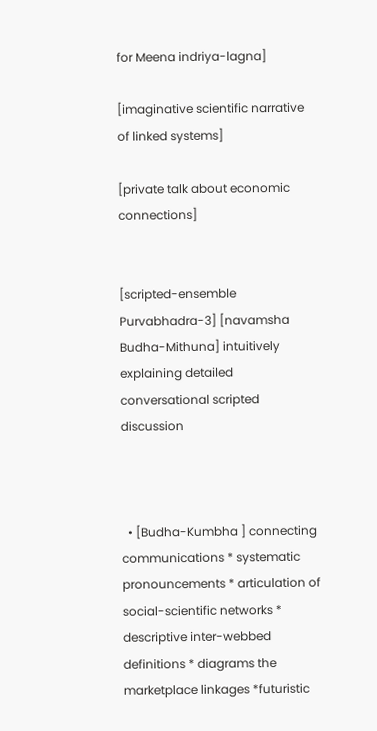for Meena indriya-lagna]

[imaginative scientific narrative of linked systems]

[private talk about economic connections]


[scripted-ensemble Purvabhadra-3] [navamsha Budha-Mithuna] intuitively explaining detailed conversational scripted discussion



  • [Budha-Kumbha ] connecting communications * systematic pronouncements * articulation of social-scientific networks * descriptive inter-webbed definitions * diagrams the marketplace linkages *futuristic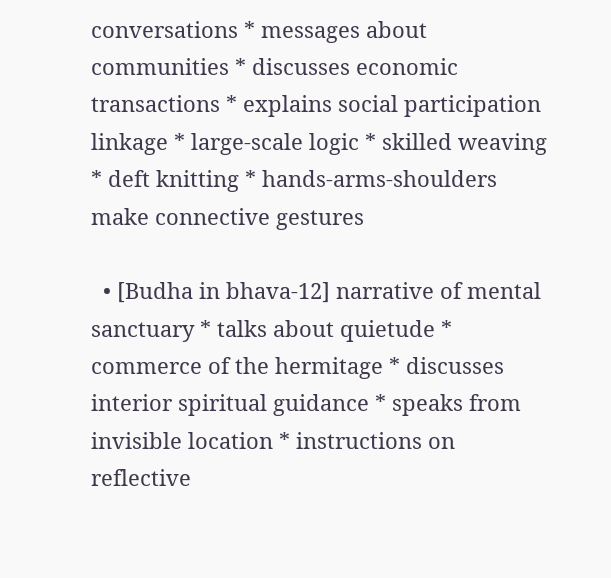conversations * messages about communities * discusses economic transactions * explains social participation linkage * large-scale logic * skilled weaving * deft knitting * hands-arms-shoulders make connective gestures

  • [Budha in bhava-12] narrative of mental sanctuary * talks about quietude * commerce of the hermitage * discusses interior spiritual guidance * speaks from invisible location * instructions on reflective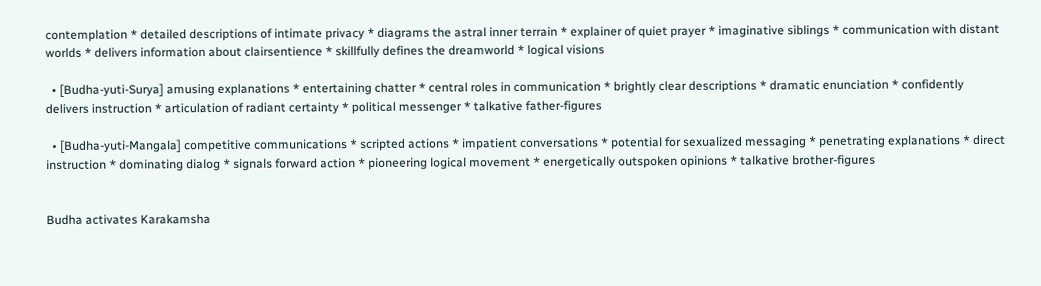contemplation * detailed descriptions of intimate privacy * diagrams the astral inner terrain * explainer of quiet prayer * imaginative siblings * communication with distant worlds * delivers information about clairsentience * skillfully defines the dreamworld * logical visions

  • [Budha-yuti-Surya] amusing explanations * entertaining chatter * central roles in communication * brightly clear descriptions * dramatic enunciation * confidently delivers instruction * articulation of radiant certainty * political messenger * talkative father-figures

  • [Budha-yuti-Mangala] competitive communications * scripted actions * impatient conversations * potential for sexualized messaging * penetrating explanations * direct instruction * dominating dialog * signals forward action * pioneering logical movement * energetically outspoken opinions * talkative brother-figures


Budha activates Karakamsha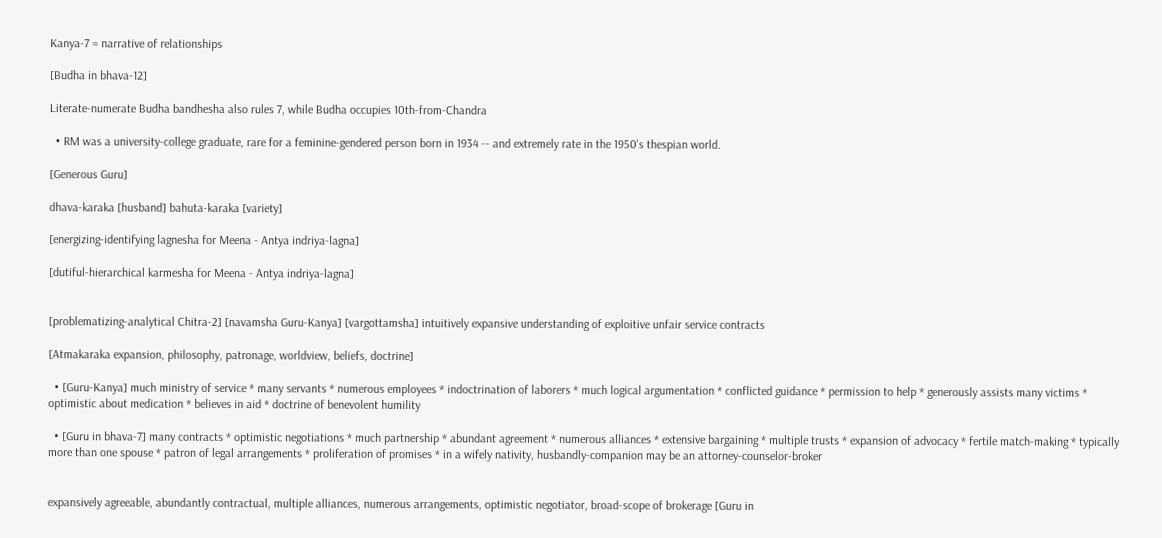Kanya-7 = narrative of relationships

[Budha in bhava-12]

Literate-numerate Budha bandhesha also rules 7, while Budha occupies 10th-from-Chandra

  • RM was a university-college graduate, rare for a feminine-gendered person born in 1934 -- and extremely rate in the 1950's thespian world.

[Generous Guru]

dhava-karaka [husband] bahuta-karaka [variety]

[energizing-identifying lagnesha for Meena - Antya indriya-lagna]

[dutiful-hierarchical karmesha for Meena - Antya indriya-lagna]


[problematizing-analytical Chitra-2] [navamsha Guru-Kanya] [vargottamsha] intuitively expansive understanding of exploitive unfair service contracts

[Atmakaraka expansion, philosophy, patronage, worldview, beliefs, doctrine]

  • [Guru-Kanya] much ministry of service * many servants * numerous employees * indoctrination of laborers * much logical argumentation * conflicted guidance * permission to help * generously assists many victims * optimistic about medication * believes in aid * doctrine of benevolent humility

  • [Guru in bhava-7] many contracts * optimistic negotiations * much partnership * abundant agreement * numerous alliances * extensive bargaining * multiple trusts * expansion of advocacy * fertile match-making * typically more than one spouse * patron of legal arrangements * proliferation of promises * in a wifely nativity, husbandly-companion may be an attorney-counselor-broker


expansively agreeable, abundantly contractual, multiple alliances, numerous arrangements, optimistic negotiator, broad-scope of brokerage [Guru in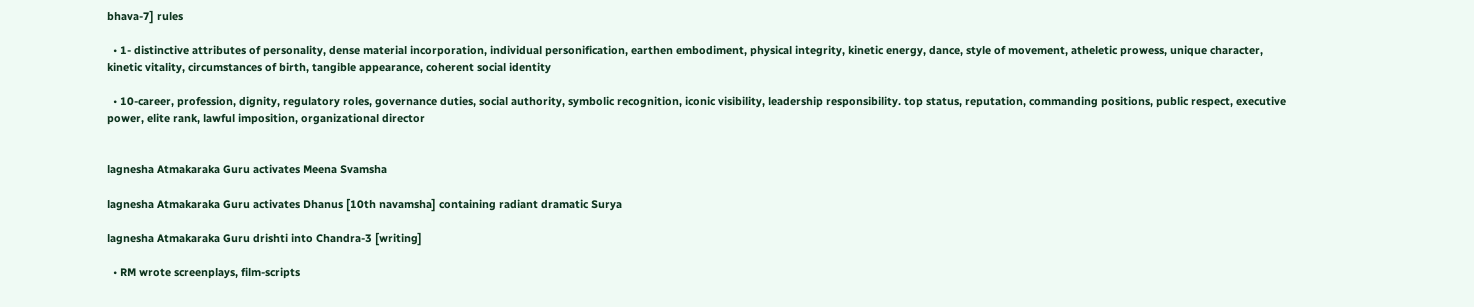bhava-7] rules

  • 1- distinctive attributes of personality, dense material incorporation, individual personification, earthen embodiment, physical integrity, kinetic energy, dance, style of movement, atheletic prowess, unique character, kinetic vitality, circumstances of birth, tangible appearance, coherent social identity

  • 10-career, profession, dignity, regulatory roles, governance duties, social authority, symbolic recognition, iconic visibility, leadership responsibility. top status, reputation, commanding positions, public respect, executive power, elite rank, lawful imposition, organizational director


lagnesha Atmakaraka Guru activates Meena Svamsha

lagnesha Atmakaraka Guru activates Dhanus [10th navamsha] containing radiant dramatic Surya

lagnesha Atmakaraka Guru drishti into Chandra-3 [writing]

  • RM wrote screenplays, film-scripts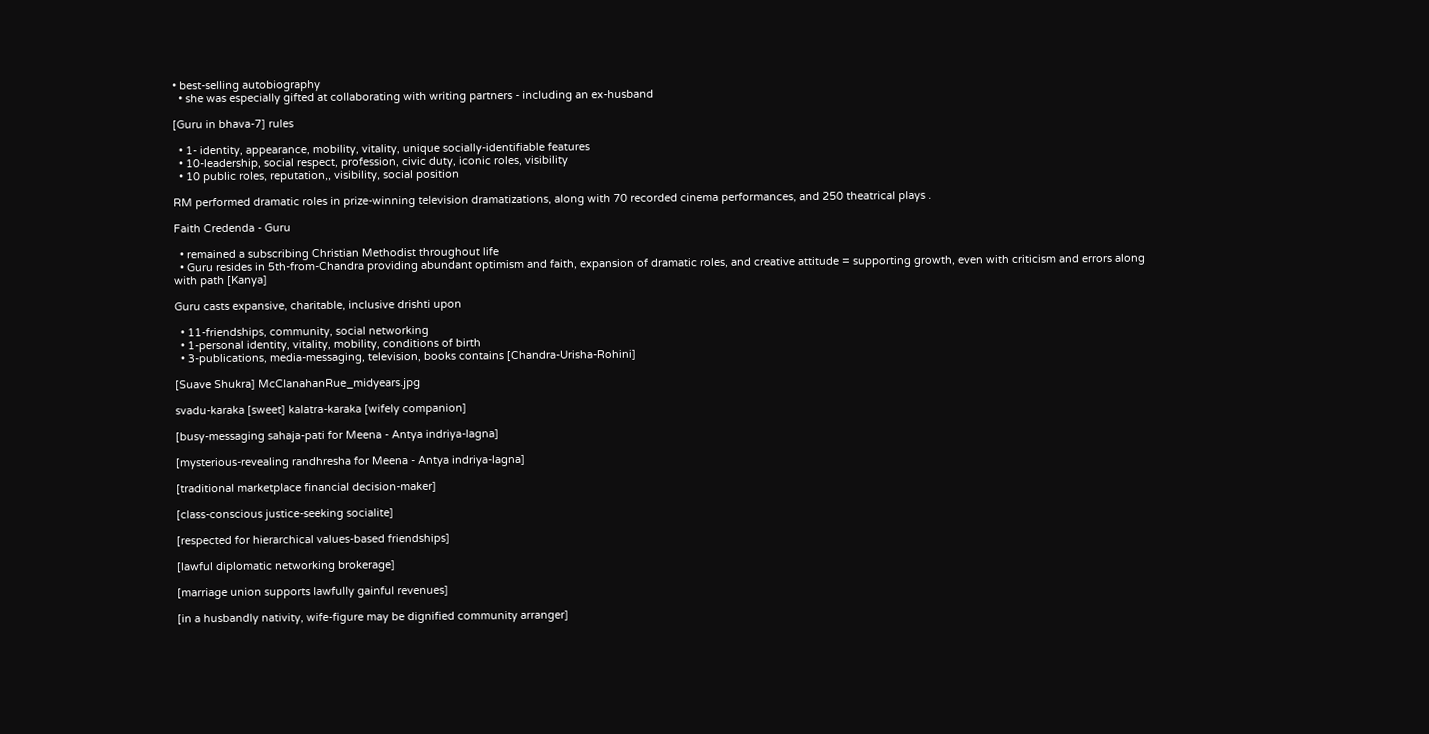• best-selling autobiography
  • she was especially gifted at collaborating with writing partners - including an ex-husband

[Guru in bhava-7] rules

  • 1- identity, appearance, mobility, vitality, unique socially-identifiable features
  • 10-leadership, social respect, profession, civic duty, iconic roles, visibility
  • 10 public roles, reputation,, visibility, social position

RM performed dramatic roles in prize-winning television dramatizations, along with 70 recorded cinema performances, and 250 theatrical plays .

Faith Credenda - Guru

  • remained a subscribing Christian Methodist throughout life
  • Guru resides in 5th-from-Chandra providing abundant optimism and faith, expansion of dramatic roles, and creative attitude = supporting growth, even with criticism and errors along with path [Kanya]

Guru casts expansive, charitable, inclusive drishti upon

  • 11-friendships, community, social networking
  • 1-personal identity, vitality, mobility, conditions of birth
  • 3-publications, media-messaging, television, books contains [Chandra-Urisha-Rohini]

[Suave Shukra] McClanahanRue_midyears.jpg

svadu-karaka [sweet] kalatra-karaka [wifely companion]

[busy-messaging sahaja-pati for Meena - Antya indriya-lagna]

[mysterious-revealing randhresha for Meena - Antya indriya-lagna]

[traditional marketplace financial decision-maker]

[class-conscious justice-seeking socialite]

[respected for hierarchical values-based friendships]

[lawful diplomatic networking brokerage]

[marriage union supports lawfully gainful revenues]

[in a husbandly nativity, wife-figure may be dignified community arranger]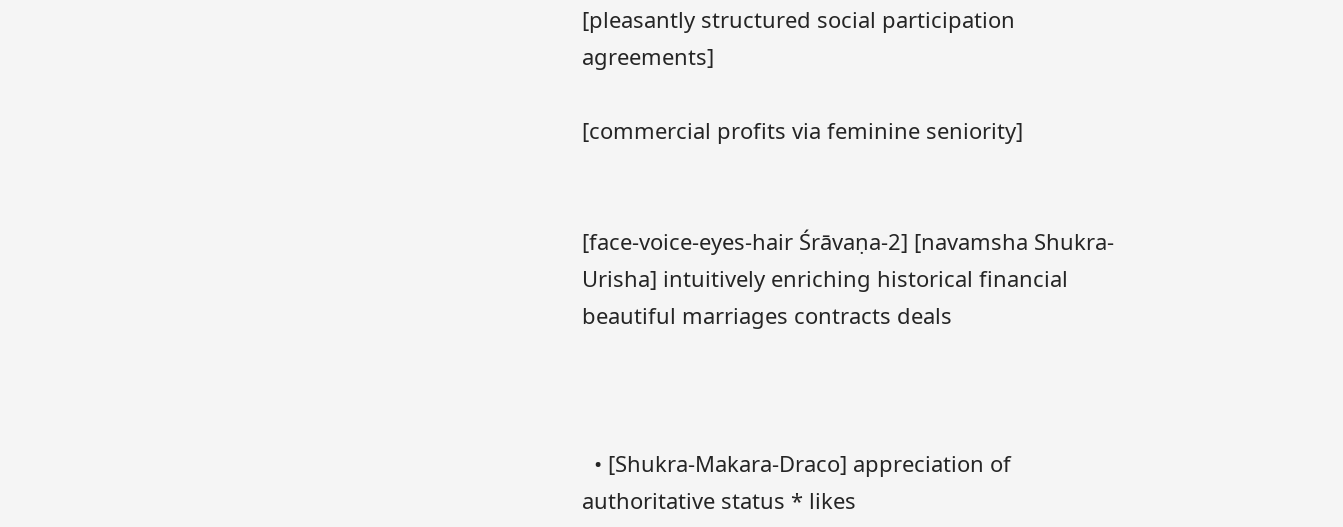[pleasantly structured social participation agreements]

[commercial profits via feminine seniority]


[face-voice-eyes-hair Śrāvaṇa-2] [navamsha Shukra-Urisha] intuitively enriching historical financial beautiful marriages contracts deals



  • [Shukra-Makara-Draco] appreciation of authoritative status * likes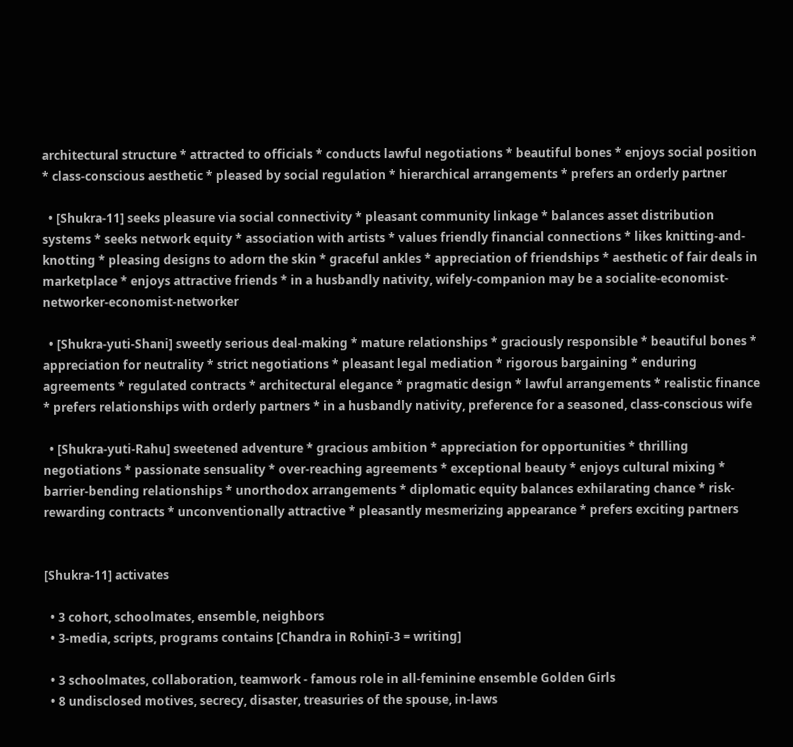architectural structure * attracted to officials * conducts lawful negotiations * beautiful bones * enjoys social position * class-conscious aesthetic * pleased by social regulation * hierarchical arrangements * prefers an orderly partner

  • [Shukra-11] seeks pleasure via social connectivity * pleasant community linkage * balances asset distribution systems * seeks network equity * association with artists * values friendly financial connections * likes knitting-and-knotting * pleasing designs to adorn the skin * graceful ankles * appreciation of friendships * aesthetic of fair deals in marketplace * enjoys attractive friends * in a husbandly nativity, wifely-companion may be a socialite-economist-networker-economist-networker

  • [Shukra-yuti-Shani] sweetly serious deal-making * mature relationships * graciously responsible * beautiful bones * appreciation for neutrality * strict negotiations * pleasant legal mediation * rigorous bargaining * enduring agreements * regulated contracts * architectural elegance * pragmatic design * lawful arrangements * realistic finance * prefers relationships with orderly partners * in a husbandly nativity, preference for a seasoned, class-conscious wife

  • [Shukra-yuti-Rahu] sweetened adventure * gracious ambition * appreciation for opportunities * thrilling negotiations * passionate sensuality * over-reaching agreements * exceptional beauty * enjoys cultural mixing * barrier-bending relationships * unorthodox arrangements * diplomatic equity balances exhilarating chance * risk-rewarding contracts * unconventionally attractive * pleasantly mesmerizing appearance * prefers exciting partners


[Shukra-11] activates

  • 3 cohort, schoolmates, ensemble, neighbors
  • 3-media, scripts, programs contains [Chandra in Rohiṇī-3 = writing]

  • 3 schoolmates, collaboration, teamwork - famous role in all-feminine ensemble Golden Girls
  • 8 undisclosed motives, secrecy, disaster, treasuries of the spouse, in-laws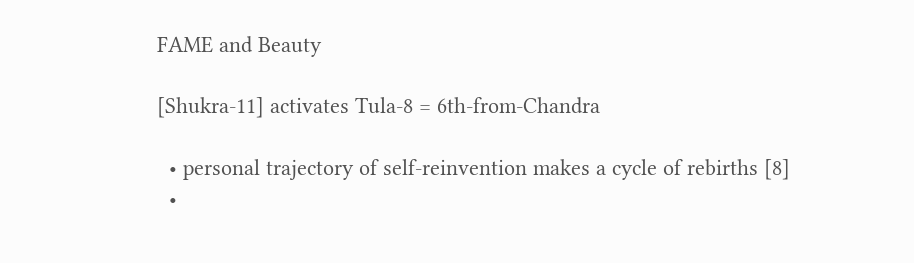FAME and Beauty

[Shukra-11] activates Tula-8 = 6th-from-Chandra

  • personal trajectory of self-reinvention makes a cycle of rebirths [8]
  •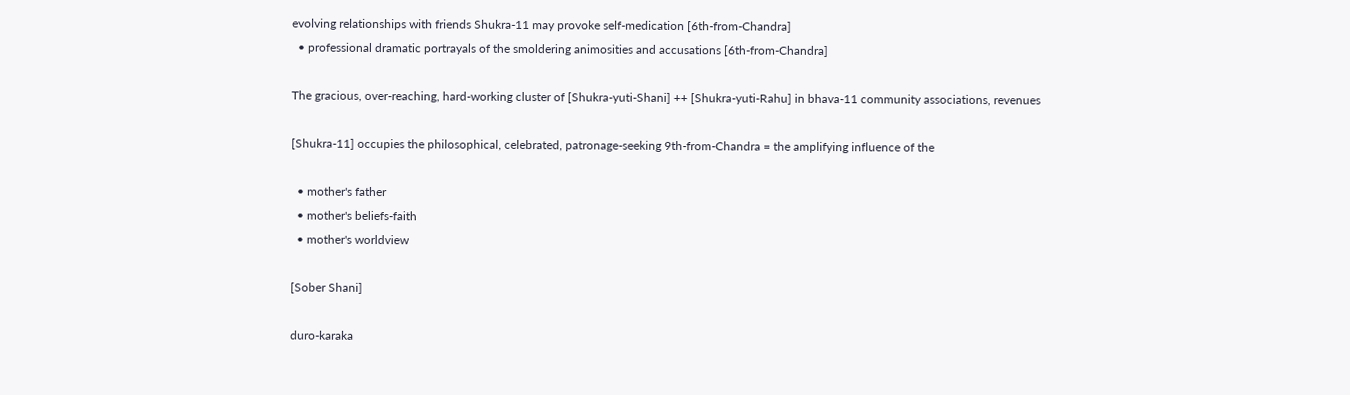evolving relationships with friends Shukra-11 may provoke self-medication [6th-from-Chandra]
  • professional dramatic portrayals of the smoldering animosities and accusations [6th-from-Chandra]

The gracious, over-reaching, hard-working cluster of [Shukra-yuti-Shani] ++ [Shukra-yuti-Rahu] in bhava-11 community associations, revenues

[Shukra-11] occupies the philosophical, celebrated, patronage-seeking 9th-from-Chandra = the amplifying influence of the

  • mother's father
  • mother's beliefs-faith
  • mother's worldview

[Sober Shani]

duro-karaka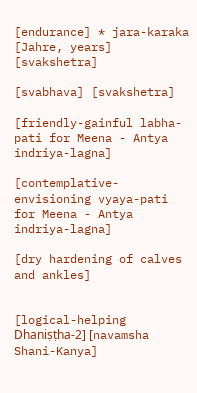[endurance] * jara-karaka [Jahre, years] [svakshetra]

[svabhava] [svakshetra]

[friendly-gainful labha-pati for Meena - Antya indriya-lagna]

[contemplative-envisioning vyaya-pati for Meena - Antya indriya-lagna]

[dry hardening of calves and ankles]


[logical-helping Dhaniṣṭha-2] [navamsha Shani-Kanya]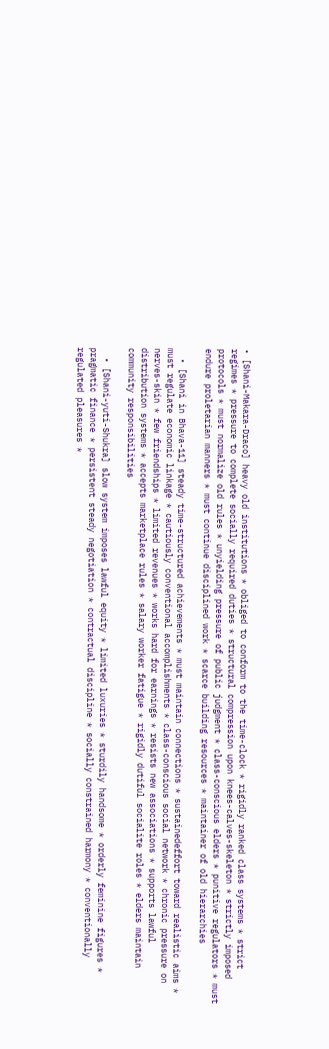• [Shani-Makara-Draco] heavy old institutions * obliged to conform to the time-clock * rigidly ranked class systems * strict regimes * pressure to complete socially required duties * structural compression upon knees-calves-skeleton * strictly imposed protocols * must normalize old rules * unyielding pressure of public judgment * class-conscious elders * punitive regulators * must endure proletarian manners * must continue disciplined work * scarce building resources * maintainer of old hierarchies

  • [Shani in Bhava-11] steady time-structured achievements * must maintain connections * sustainedeffort toward realistic aims * must regulate economic linkage * cautiously conventional accomplishments * class-conscious social network * chronic pressure on nerves-skin * few friendships * limited revenues * works hard for earnings * resists new associations * supports lawful distribution systems * accepts marketplace rules * salary worker fatigue * rigidly dutiful socialite roles * elders maintain community responsibilities

  • [Shani-yuti-Shukra] slow system imposes lawful equity * limited luxuries * sturdily handsome * orderly feminine figures * pragmatic finance * persistent steady negotiation * contractual discipline * socially constrained harmony * conventionally regulated pleasures *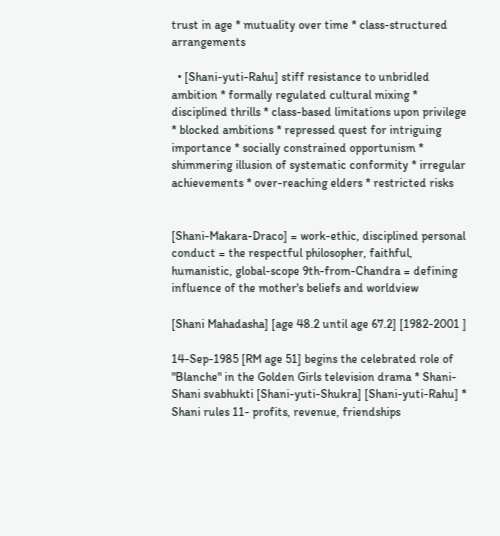trust in age * mutuality over time * class-structured arrangements

  • [Shani-yuti-Rahu] stiff resistance to unbridled ambition * formally regulated cultural mixing * disciplined thrills * class-based limitations upon privilege * blocked ambitions * repressed quest for intriguing importance * socially constrained opportunism * shimmering illusion of systematic conformity * irregular achievements * over-reaching elders * restricted risks


[Shani-Makara-Draco] = work-ethic, disciplined personal conduct = the respectful philosopher, faithful, humanistic, global-scope 9th-from-Chandra = defining influence of the mother's beliefs and worldview

[Shani Mahadasha] [age 48.2 until age 67.2] [1982-2001 ]

14-Sep-1985 [RM age 51] begins the celebrated role of "Blanche" in the Golden Girls television drama * Shani-Shani svabhukti [Shani-yuti-Shukra] [Shani-yuti-Rahu] * Shani rules 11- profits, revenue, friendships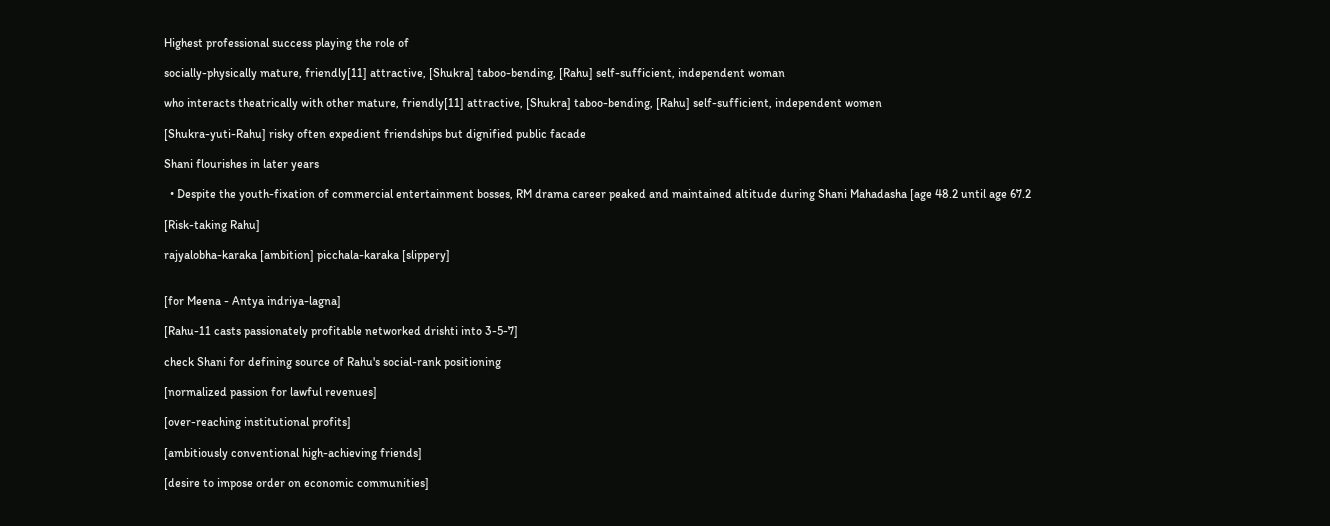Highest professional success playing the role of

socially-physically mature, friendly[11] attractive, [Shukra] taboo-bending, [Rahu] self-sufficient, independent woman

who interacts theatrically with other mature, friendly[11] attractive, [Shukra] taboo-bending, [Rahu] self-sufficient, independent women

[Shukra-yuti-Rahu] risky often expedient friendships but dignified public facade

Shani flourishes in later years

  • Despite the youth-fixation of commercial entertainment bosses, RM drama career peaked and maintained altitude during Shani Mahadasha [age 48.2 until age 67.2

[Risk-taking Rahu]

rajyalobha-karaka [ambition] picchala-karaka [slippery]


[for Meena - Antya indriya-lagna]

[Rahu-11 casts passionately profitable networked drishti into 3-5-7]

check Shani for defining source of Rahu's social-rank positioning

[normalized passion for lawful revenues]

[over-reaching institutional profits]

[ambitiously conventional high-achieving friends]

[desire to impose order on economic communities]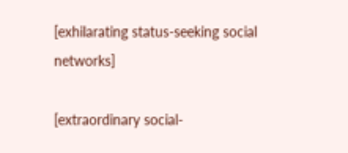[exhilarating status-seeking social networks]

[extraordinary social-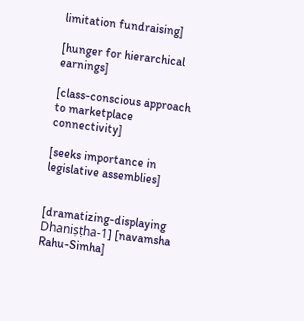limitation fundraising]

[hunger for hierarchical earnings]

[class-conscious approach to marketplace connectivity]

[seeks importance in legislative assemblies]


[dramatizing-displaying Dhaniṣṭha-1] [navamsha Rahu-Simha]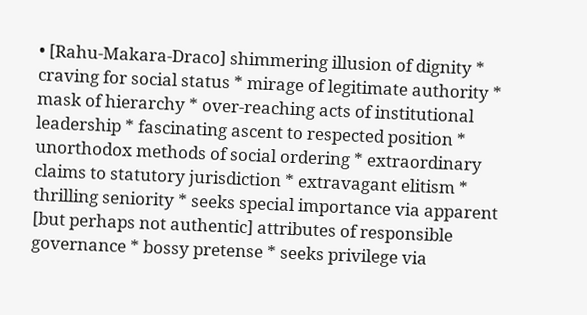• [Rahu-Makara-Draco] shimmering illusion of dignity * craving for social status * mirage of legitimate authority * mask of hierarchy * over-reaching acts of institutional leadership * fascinating ascent to respected position * unorthodox methods of social ordering * extraordinary claims to statutory jurisdiction * extravagant elitism * thrilling seniority * seeks special importance via apparent [but perhaps not authentic] attributes of responsible governance * bossy pretense * seeks privilege via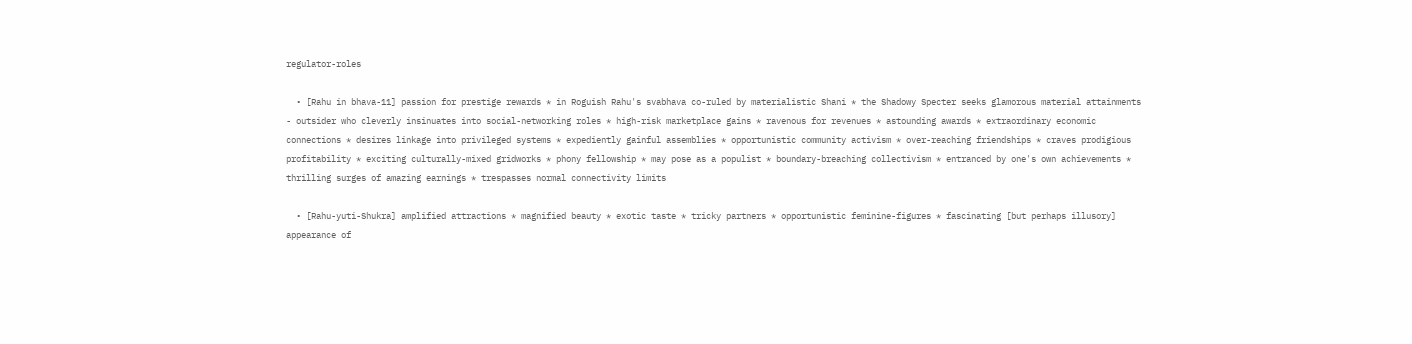regulator-roles

  • [Rahu in bhava-11] passion for prestige rewards * in Roguish Rahu's svabhava co-ruled by materialistic Shani * the Shadowy Specter seeks glamorous material attainments - outsider who cleverly insinuates into social-networking roles * high-risk marketplace gains * ravenous for revenues * astounding awards * extraordinary economic connections * desires linkage into privileged systems * expediently gainful assemblies * opportunistic community activism * over-reaching friendships * craves prodigious profitability * exciting culturally-mixed gridworks * phony fellowship * may pose as a populist * boundary-breaching collectivism * entranced by one's own achievements * thrilling surges of amazing earnings * trespasses normal connectivity limits

  • [Rahu-yuti-Shukra] amplified attractions * magnified beauty * exotic taste * tricky partners * opportunistic feminine-figures * fascinating [but perhaps illusory] appearance of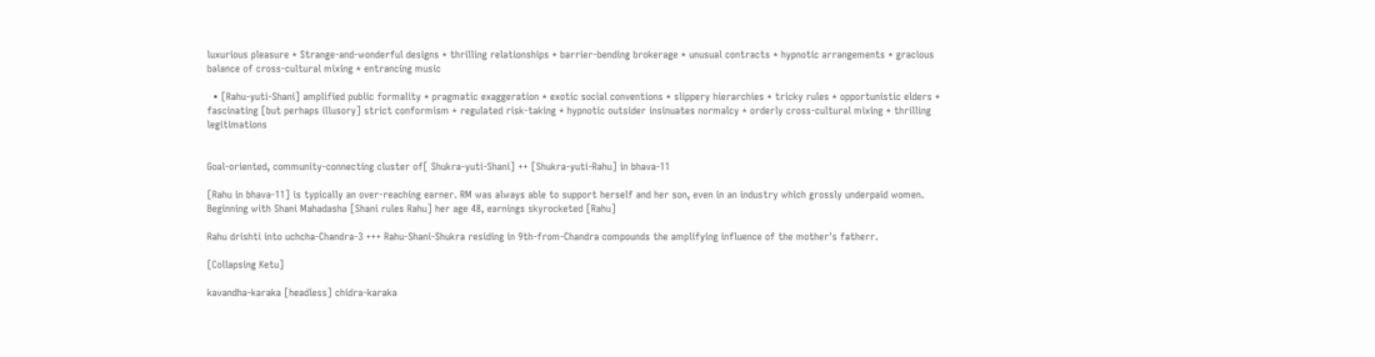luxurious pleasure * Strange-and-wonderful designs * thrilling relationships * barrier-bending brokerage * unusual contracts * hypnotic arrangements * gracious balance of cross-cultural mixing * entrancing music

  • [Rahu-yuti-Shani] amplified public formality * pragmatic exaggeration * exotic social conventions * slippery hierarchies * tricky rules * opportunistic elders * fascinating [but perhaps illusory] strict conformism * regulated risk-taking * hypnotic outsider insinuates normalcy * orderly cross-cultural mixing * thrilling legitimations


Goal-oriented, community-connecting cluster of[ Shukra-yuti-Shani] ++ [Shukra-yuti-Rahu] in bhava-11

[Rahu in bhava-11] is typically an over-reaching earner. RM was always able to support herself and her son, even in an industry which grossly underpaid women. Beginning with Shani Mahadasha [Shani rules Rahu] her age 48, earnings skyrocketed [Rahu]

Rahu drishti into uchcha-Chandra-3 +++ Rahu-Shani-Shukra residing in 9th-from-Chandra compounds the amplifying influence of the mother's fatherr.

[Collapsing Ketu]

kavandha-karaka [headless] chidra-karaka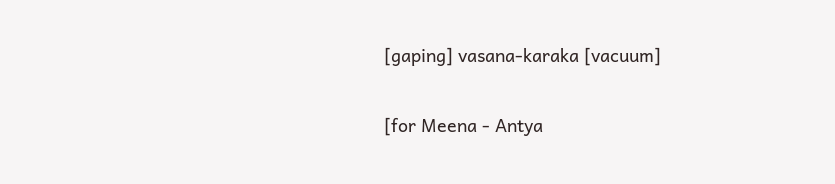[gaping] vasana-karaka [vacuum]

[for Meena - Antya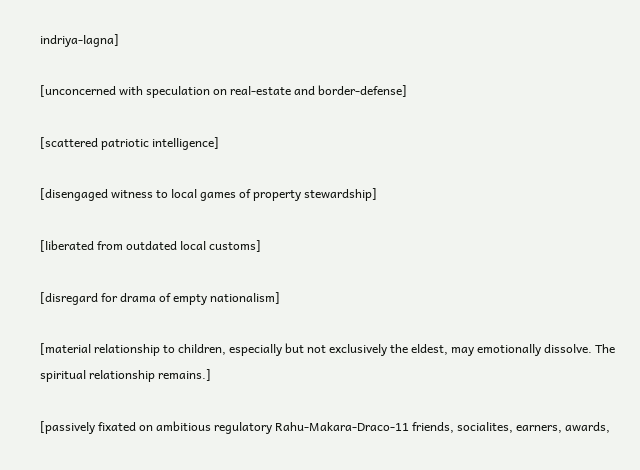indriya-lagna]

[unconcerned with speculation on real-estate and border-defense]

[scattered patriotic intelligence]

[disengaged witness to local games of property stewardship]

[liberated from outdated local customs]

[disregard for drama of empty nationalism]

[material relationship to children, especially but not exclusively the eldest, may emotionally dissolve. The spiritual relationship remains.]

[passively fixated on ambitious regulatory Rahu-Makara-Draco-11 friends, socialites, earners, awards,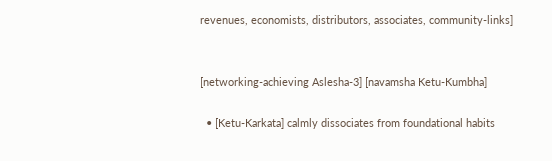revenues, economists, distributors, associates, community-links]


[networking-achieving Aslesha-3] [navamsha Ketu-Kumbha]

  • [Ketu-Karkata] calmly dissociates from foundational habits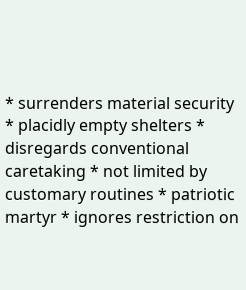* surrenders material security * placidly empty shelters * disregards conventional caretaking * not limited by customary routines * patriotic martyr * ignores restriction on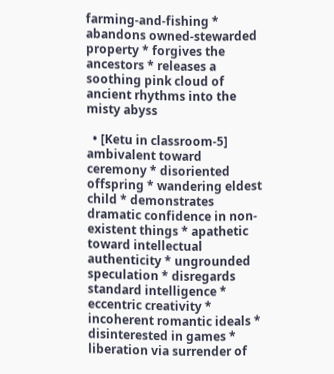farming-and-fishing * abandons owned-stewarded property * forgives the ancestors * releases a soothing pink cloud of ancient rhythms into the misty abyss

  • [Ketu in classroom-5] ambivalent toward ceremony * disoriented offspring * wandering eldest child * demonstrates dramatic confidence in non-existent things * apathetic toward intellectual authenticity * ungrounded speculation * disregards standard intelligence * eccentric creativity * incoherent romantic ideals * disinterested in games * liberation via surrender of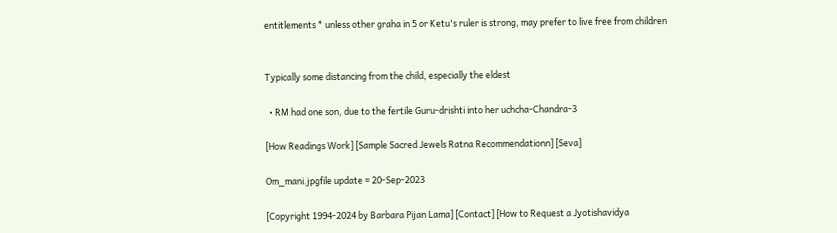entitlements * unless other graha in 5 or Ketu's ruler is strong, may prefer to live free from children


Typically some distancing from the child, especially the eldest

  • RM had one son, due to the fertile Guru-drishti into her uchcha-Chandra-3

[How Readings Work] [Sample Sacred Jewels Ratna Recommendationn] [Seva]

Om_mani.jpgfile update = 20-Sep-2023

[Copyright 1994-2024 by Barbara Pijan Lama] [Contact] [How to Request a Jyotishavidya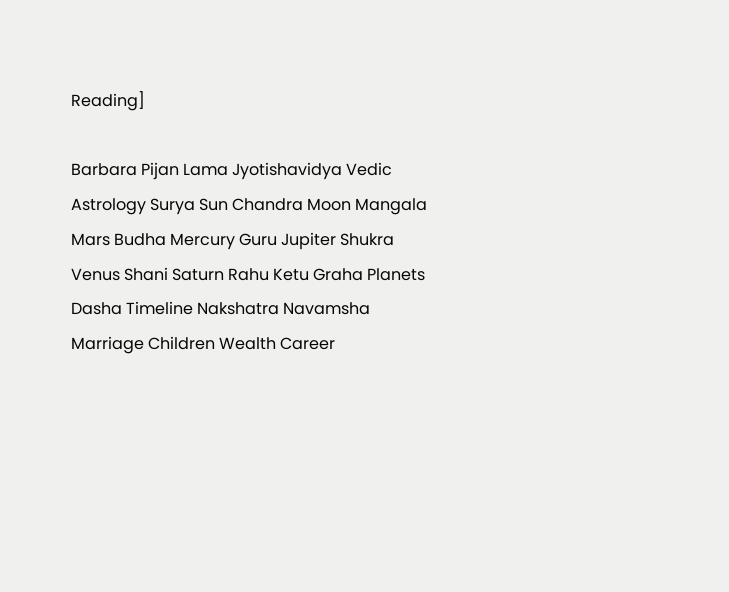Reading]

Barbara Pijan Lama Jyotishavidya Vedic Astrology Surya Sun Chandra Moon Mangala Mars Budha Mercury Guru Jupiter Shukra Venus Shani Saturn Rahu Ketu Graha Planets Dasha Timeline Nakshatra Navamsha Marriage Children Wealth Career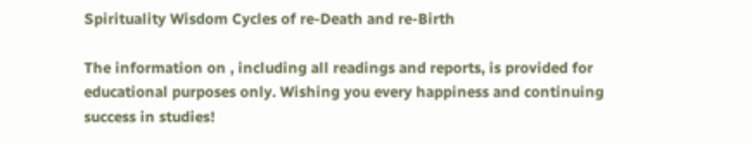Spirituality Wisdom Cycles of re-Death and re-Birth

The information on , including all readings and reports, is provided for educational purposes only. Wishing you every happiness and continuing success in studies!